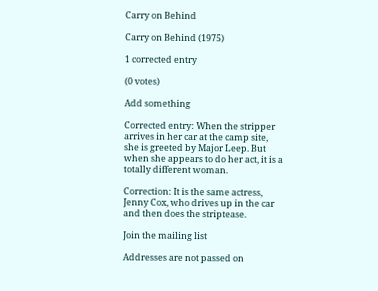Carry on Behind

Carry on Behind (1975)

1 corrected entry

(0 votes)

Add something

Corrected entry: When the stripper arrives in her car at the camp site, she is greeted by Major Leep. But when she appears to do her act, it is a totally different woman.

Correction: It is the same actress, Jenny Cox, who drives up in the car and then does the striptease.

Join the mailing list

Addresses are not passed on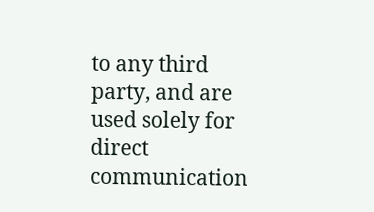to any third party, and are used solely for direct communication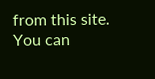from this site. You can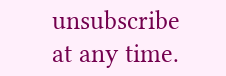unsubscribe at any time.